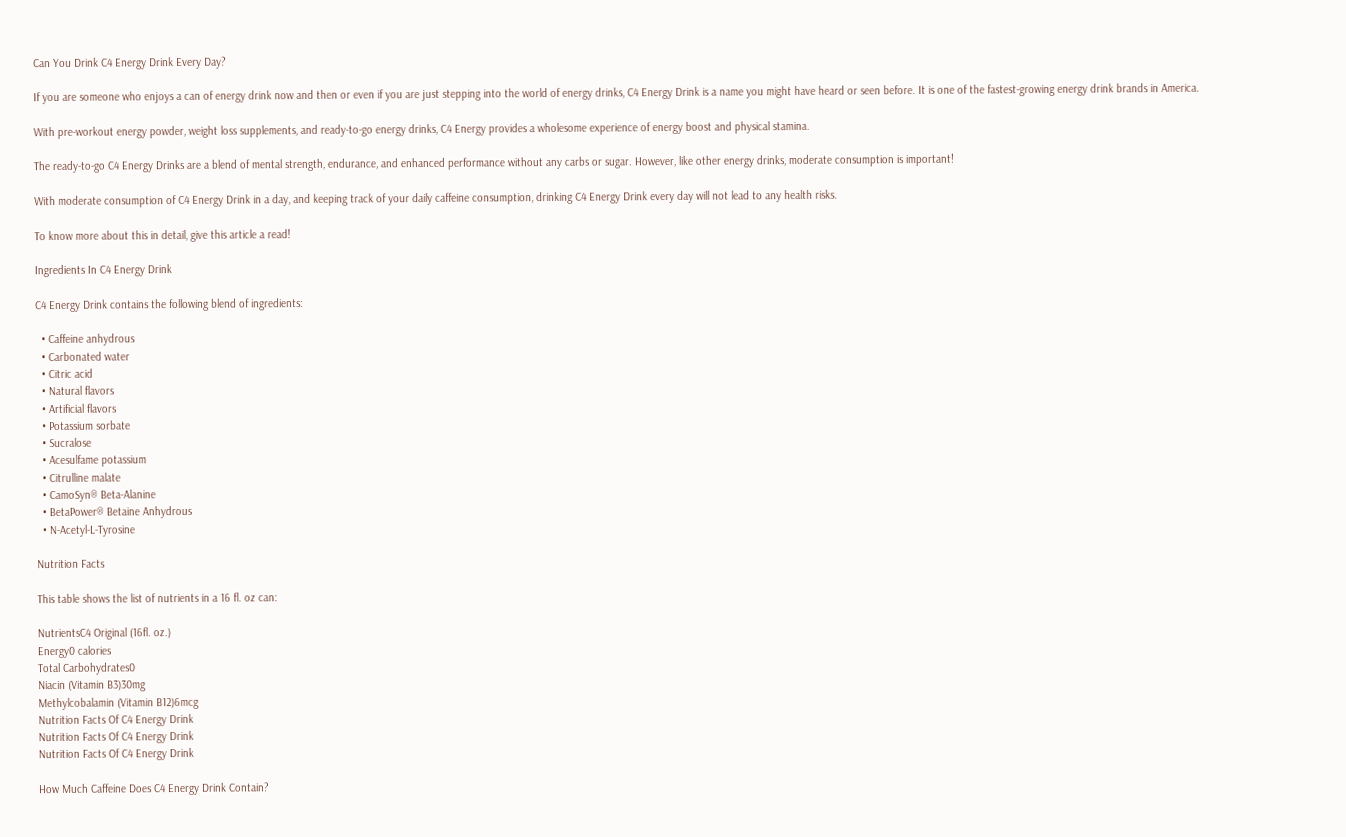Can You Drink C4 Energy Drink Every Day?

If you are someone who enjoys a can of energy drink now and then or even if you are just stepping into the world of energy drinks, C4 Energy Drink is a name you might have heard or seen before. It is one of the fastest-growing energy drink brands in America.

With pre-workout energy powder, weight loss supplements, and ready-to-go energy drinks, C4 Energy provides a wholesome experience of energy boost and physical stamina.

The ready-to-go C4 Energy Drinks are a blend of mental strength, endurance, and enhanced performance without any carbs or sugar. However, like other energy drinks, moderate consumption is important!

With moderate consumption of C4 Energy Drink in a day, and keeping track of your daily caffeine consumption, drinking C4 Energy Drink every day will not lead to any health risks.

To know more about this in detail, give this article a read!

Ingredients In C4 Energy Drink

C4 Energy Drink contains the following blend of ingredients:

  • Caffeine anhydrous
  • Carbonated water
  • Citric acid
  • Natural flavors
  • Artificial flavors
  • Potassium sorbate
  • Sucralose
  • Acesulfame potassium
  • Citrulline malate
  • CamoSyn® Beta-Alanine
  • BetaPower® Betaine Anhydrous
  • N-Acetyl-L-Tyrosine

Nutrition Facts

This table shows the list of nutrients in a 16 fl. oz can:

NutrientsC4 Original (16fl. oz.)
Energy0 calories
Total Carbohydrates0
Niacin (Vitamin B3)30mg
Methylcobalamin (Vitamin B12)6mcg
Nutrition Facts Of C4 Energy Drink
Nutrition Facts Of C4 Energy Drink
Nutrition Facts Of C4 Energy Drink

How Much Caffeine Does C4 Energy Drink Contain?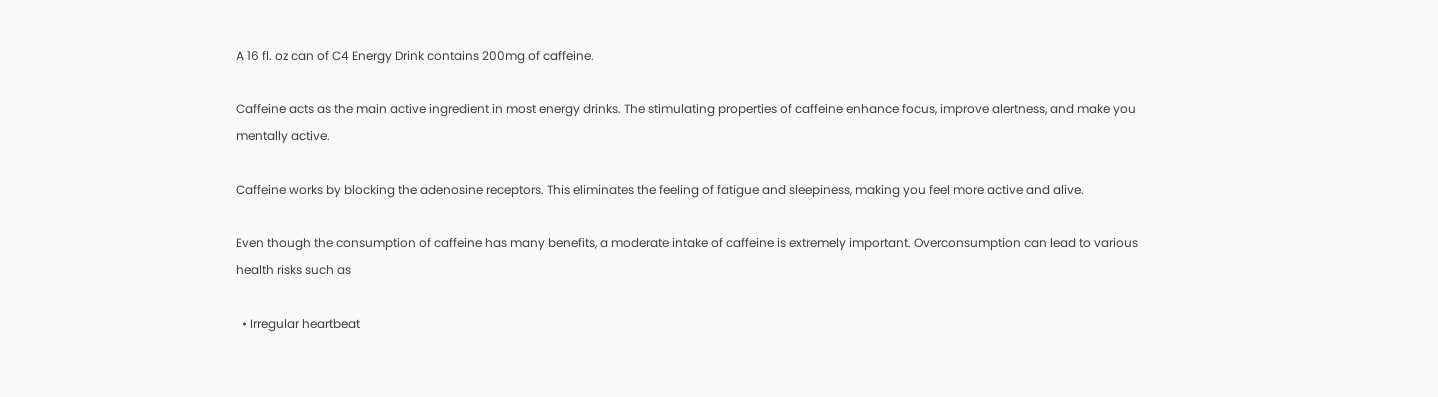A 16 fl. oz can of C4 Energy Drink contains 200mg of caffeine.

Caffeine acts as the main active ingredient in most energy drinks. The stimulating properties of caffeine enhance focus, improve alertness, and make you mentally active.

Caffeine works by blocking the adenosine receptors. This eliminates the feeling of fatigue and sleepiness, making you feel more active and alive.

Even though the consumption of caffeine has many benefits, a moderate intake of caffeine is extremely important. Overconsumption can lead to various health risks such as

  • Irregular heartbeat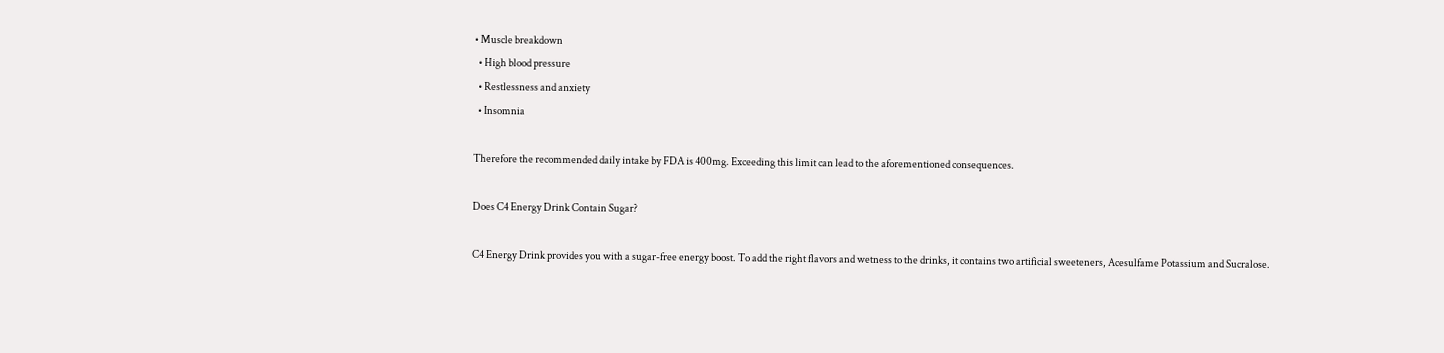• Muscle breakdown
  • High blood pressure
  • Restlessness and anxiety
  • Insomnia

Therefore the recommended daily intake by FDA is 400mg. Exceeding this limit can lead to the aforementioned consequences.

Does C4 Energy Drink Contain Sugar?

C4 Energy Drink provides you with a sugar-free energy boost. To add the right flavors and wetness to the drinks, it contains two artificial sweeteners, Acesulfame Potassium and Sucralose.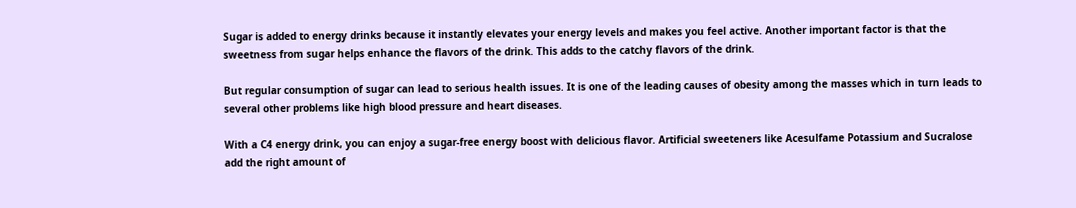Sugar is added to energy drinks because it instantly elevates your energy levels and makes you feel active. Another important factor is that the sweetness from sugar helps enhance the flavors of the drink. This adds to the catchy flavors of the drink.

But regular consumption of sugar can lead to serious health issues. It is one of the leading causes of obesity among the masses which in turn leads to several other problems like high blood pressure and heart diseases.

With a C4 energy drink, you can enjoy a sugar-free energy boost with delicious flavor. Artificial sweeteners like Acesulfame Potassium and Sucralose add the right amount of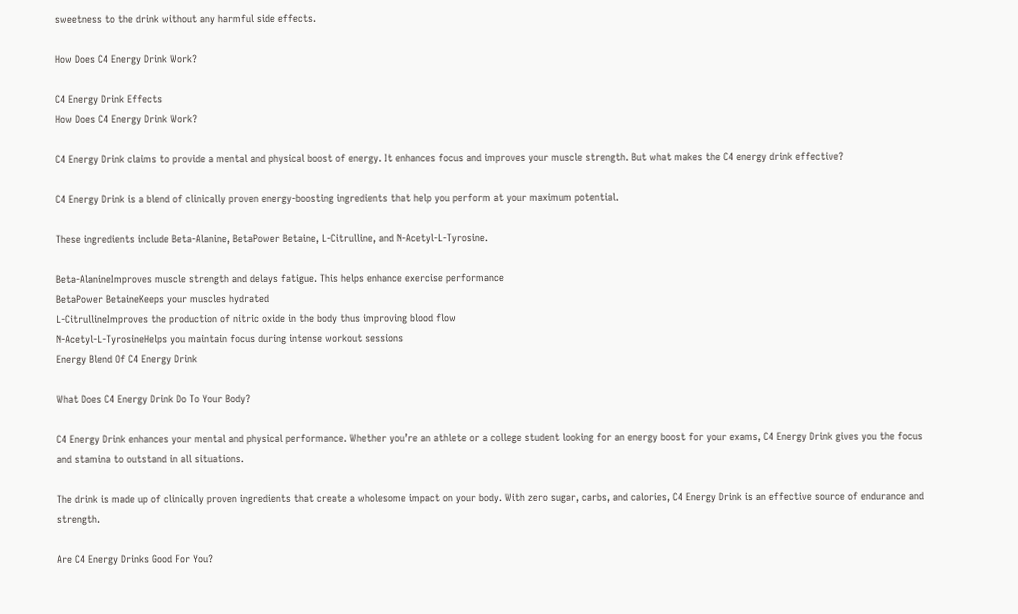sweetness to the drink without any harmful side effects.

How Does C4 Energy Drink Work?

C4 Energy Drink Effects
How Does C4 Energy Drink Work?

C4 Energy Drink claims to provide a mental and physical boost of energy. It enhances focus and improves your muscle strength. But what makes the C4 energy drink effective?

C4 Energy Drink is a blend of clinically proven energy-boosting ingredients that help you perform at your maximum potential.

These ingredients include Beta-Alanine, BetaPower Betaine, L-Citrulline, and N-Acetyl-L-Tyrosine.

Beta-AlanineImproves muscle strength and delays fatigue. This helps enhance exercise performance
BetaPower BetaineKeeps your muscles hydrated
L-CitrullineImproves the production of nitric oxide in the body thus improving blood flow
N-Acetyl-L-TyrosineHelps you maintain focus during intense workout sessions
Energy Blend Of C4 Energy Drink

What Does C4 Energy Drink Do To Your Body?

C4 Energy Drink enhances your mental and physical performance. Whether you’re an athlete or a college student looking for an energy boost for your exams, C4 Energy Drink gives you the focus and stamina to outstand in all situations.

The drink is made up of clinically proven ingredients that create a wholesome impact on your body. With zero sugar, carbs, and calories, C4 Energy Drink is an effective source of endurance and strength.

Are C4 Energy Drinks Good For You?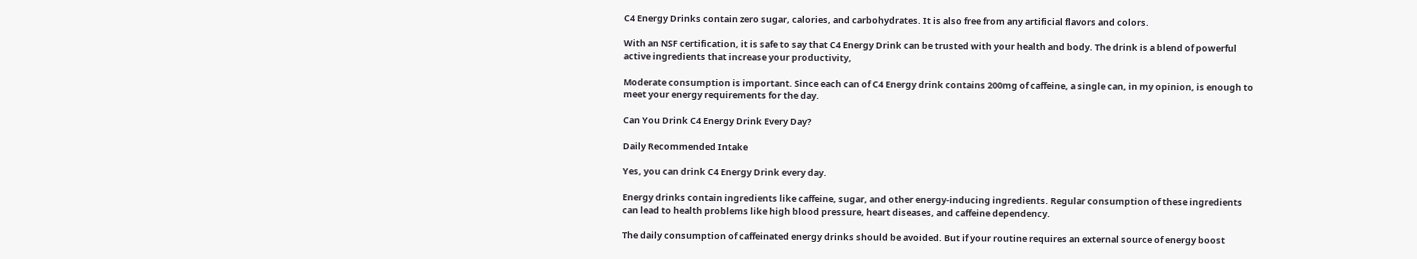C4 Energy Drinks contain zero sugar, calories, and carbohydrates. It is also free from any artificial flavors and colors.

With an NSF certification, it is safe to say that C4 Energy Drink can be trusted with your health and body. The drink is a blend of powerful active ingredients that increase your productivity,

Moderate consumption is important. Since each can of C4 Energy drink contains 200mg of caffeine, a single can, in my opinion, is enough to meet your energy requirements for the day.

Can You Drink C4 Energy Drink Every Day?

Daily Recommended Intake

Yes, you can drink C4 Energy Drink every day.

Energy drinks contain ingredients like caffeine, sugar, and other energy-inducing ingredients. Regular consumption of these ingredients can lead to health problems like high blood pressure, heart diseases, and caffeine dependency.

The daily consumption of caffeinated energy drinks should be avoided. But if your routine requires an external source of energy boost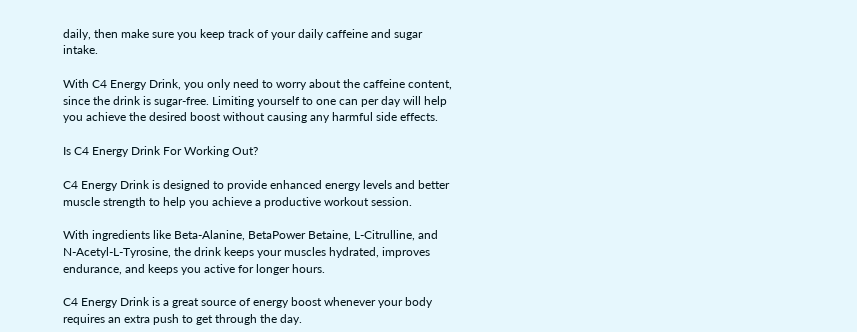daily, then make sure you keep track of your daily caffeine and sugar intake.

With C4 Energy Drink, you only need to worry about the caffeine content, since the drink is sugar-free. Limiting yourself to one can per day will help you achieve the desired boost without causing any harmful side effects.

Is C4 Energy Drink For Working Out?

C4 Energy Drink is designed to provide enhanced energy levels and better muscle strength to help you achieve a productive workout session.

With ingredients like Beta-Alanine, BetaPower Betaine, L-Citrulline, and N-Acetyl-L-Tyrosine, the drink keeps your muscles hydrated, improves endurance, and keeps you active for longer hours.

C4 Energy Drink is a great source of energy boost whenever your body requires an extra push to get through the day.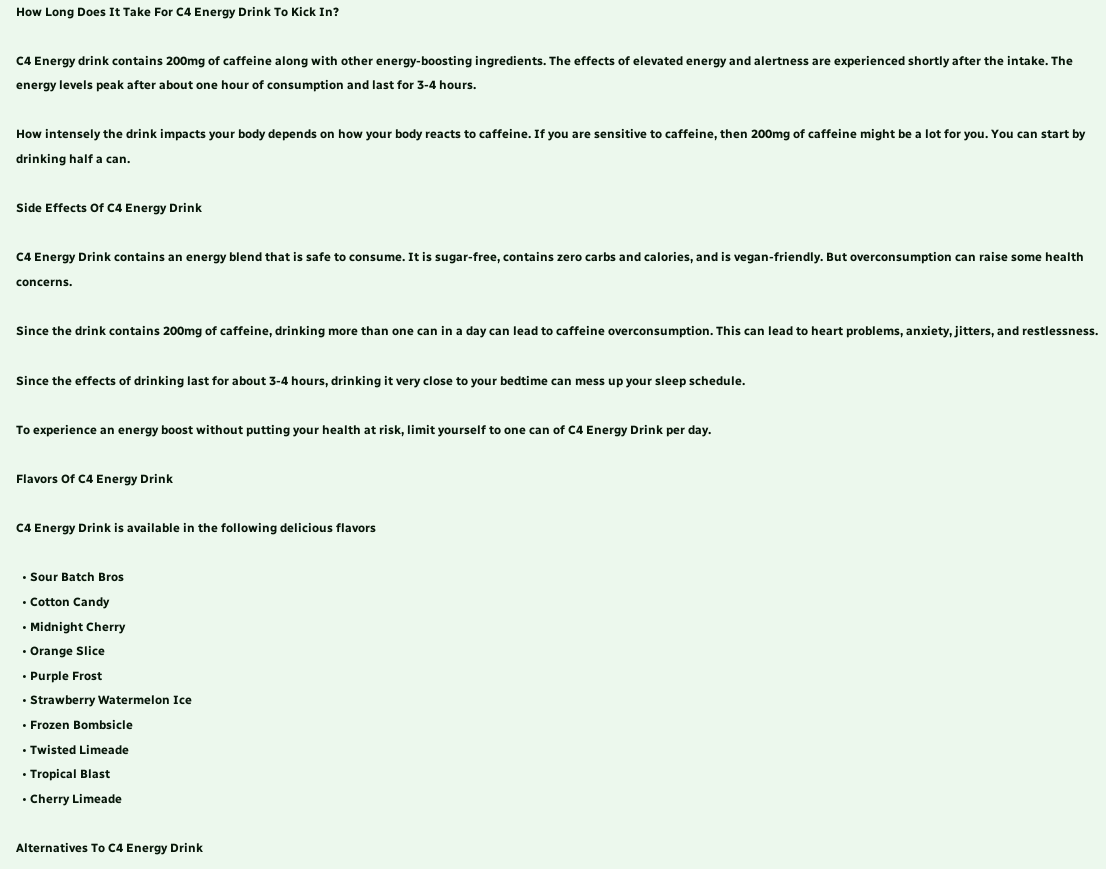How Long Does It Take For C4 Energy Drink To Kick In?

C4 Energy drink contains 200mg of caffeine along with other energy-boosting ingredients. The effects of elevated energy and alertness are experienced shortly after the intake. The energy levels peak after about one hour of consumption and last for 3-4 hours.

How intensely the drink impacts your body depends on how your body reacts to caffeine. If you are sensitive to caffeine, then 200mg of caffeine might be a lot for you. You can start by drinking half a can.

Side Effects Of C4 Energy Drink

C4 Energy Drink contains an energy blend that is safe to consume. It is sugar-free, contains zero carbs and calories, and is vegan-friendly. But overconsumption can raise some health concerns.

Since the drink contains 200mg of caffeine, drinking more than one can in a day can lead to caffeine overconsumption. This can lead to heart problems, anxiety, jitters, and restlessness.

Since the effects of drinking last for about 3-4 hours, drinking it very close to your bedtime can mess up your sleep schedule.

To experience an energy boost without putting your health at risk, limit yourself to one can of C4 Energy Drink per day.

Flavors Of C4 Energy Drink

C4 Energy Drink is available in the following delicious flavors

  • Sour Batch Bros
  • Cotton Candy
  • Midnight Cherry
  • Orange Slice
  • Purple Frost
  • Strawberry Watermelon Ice
  • Frozen Bombsicle
  • Twisted Limeade
  • Tropical Blast
  • Cherry Limeade

Alternatives To C4 Energy Drink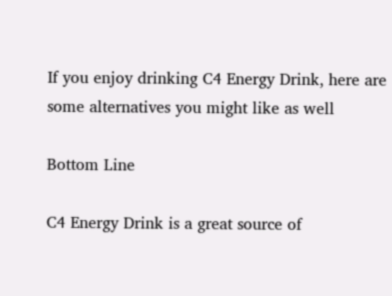If you enjoy drinking C4 Energy Drink, here are some alternatives you might like as well

Bottom Line

C4 Energy Drink is a great source of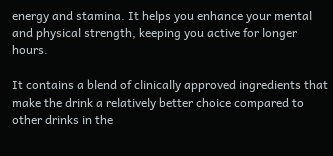energy and stamina. It helps you enhance your mental and physical strength, keeping you active for longer hours.

It contains a blend of clinically approved ingredients that make the drink a relatively better choice compared to other drinks in the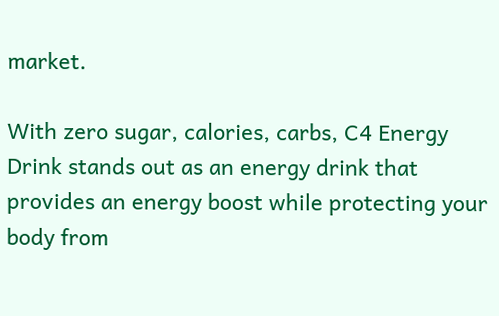market.

With zero sugar, calories, carbs, C4 Energy Drink stands out as an energy drink that provides an energy boost while protecting your body from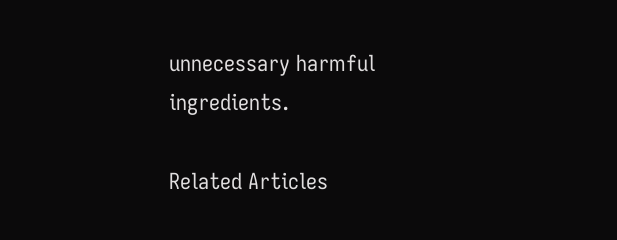unnecessary harmful ingredients.

Related Articles